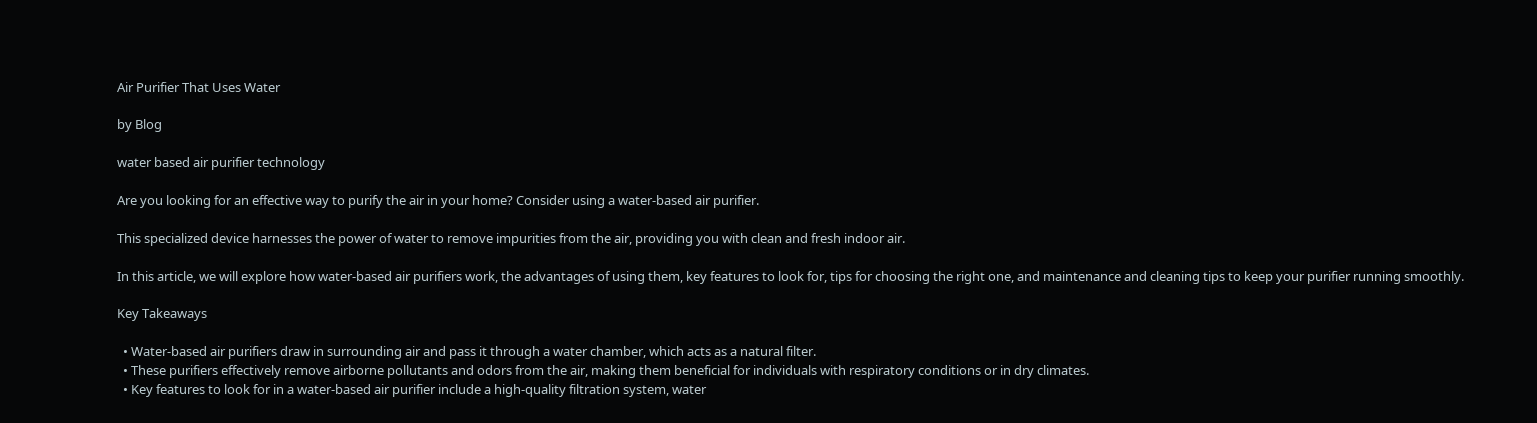Air Purifier That Uses Water

by Blog

water based air purifier technology

Are you looking for an effective way to purify the air in your home? Consider using a water-based air purifier.

This specialized device harnesses the power of water to remove impurities from the air, providing you with clean and fresh indoor air.

In this article, we will explore how water-based air purifiers work, the advantages of using them, key features to look for, tips for choosing the right one, and maintenance and cleaning tips to keep your purifier running smoothly.

Key Takeaways

  • Water-based air purifiers draw in surrounding air and pass it through a water chamber, which acts as a natural filter.
  • These purifiers effectively remove airborne pollutants and odors from the air, making them beneficial for individuals with respiratory conditions or in dry climates.
  • Key features to look for in a water-based air purifier include a high-quality filtration system, water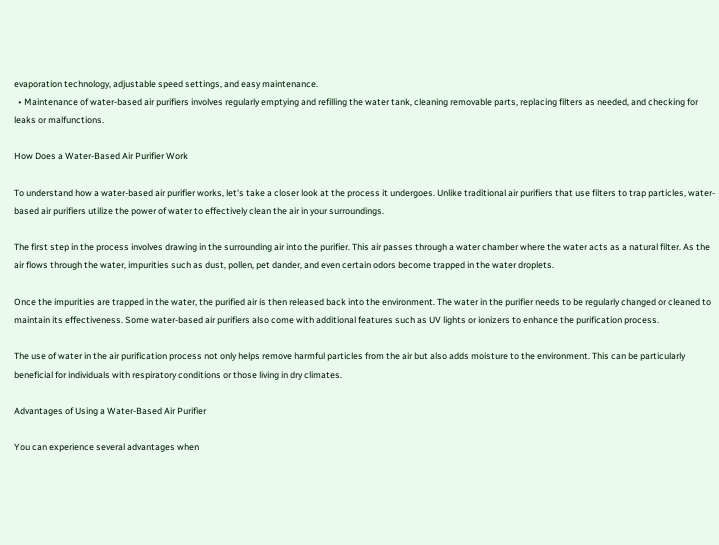evaporation technology, adjustable speed settings, and easy maintenance.
  • Maintenance of water-based air purifiers involves regularly emptying and refilling the water tank, cleaning removable parts, replacing filters as needed, and checking for leaks or malfunctions.

How Does a Water-Based Air Purifier Work

To understand how a water-based air purifier works, let's take a closer look at the process it undergoes. Unlike traditional air purifiers that use filters to trap particles, water-based air purifiers utilize the power of water to effectively clean the air in your surroundings.

The first step in the process involves drawing in the surrounding air into the purifier. This air passes through a water chamber where the water acts as a natural filter. As the air flows through the water, impurities such as dust, pollen, pet dander, and even certain odors become trapped in the water droplets.

Once the impurities are trapped in the water, the purified air is then released back into the environment. The water in the purifier needs to be regularly changed or cleaned to maintain its effectiveness. Some water-based air purifiers also come with additional features such as UV lights or ionizers to enhance the purification process.

The use of water in the air purification process not only helps remove harmful particles from the air but also adds moisture to the environment. This can be particularly beneficial for individuals with respiratory conditions or those living in dry climates.

Advantages of Using a Water-Based Air Purifier

You can experience several advantages when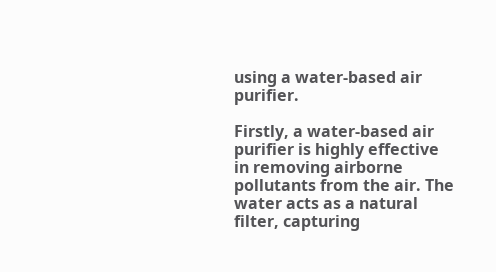using a water-based air purifier.

Firstly, a water-based air purifier is highly effective in removing airborne pollutants from the air. The water acts as a natural filter, capturing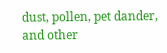dust, pollen, pet dander, and other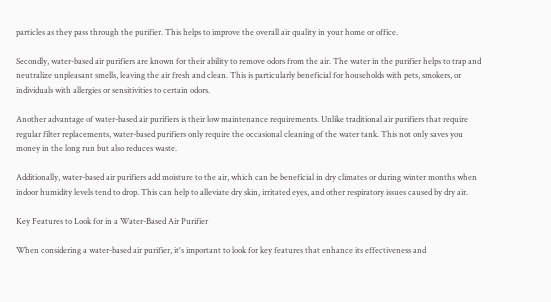particles as they pass through the purifier. This helps to improve the overall air quality in your home or office.

Secondly, water-based air purifiers are known for their ability to remove odors from the air. The water in the purifier helps to trap and neutralize unpleasant smells, leaving the air fresh and clean. This is particularly beneficial for households with pets, smokers, or individuals with allergies or sensitivities to certain odors.

Another advantage of water-based air purifiers is their low maintenance requirements. Unlike traditional air purifiers that require regular filter replacements, water-based purifiers only require the occasional cleaning of the water tank. This not only saves you money in the long run but also reduces waste.

Additionally, water-based air purifiers add moisture to the air, which can be beneficial in dry climates or during winter months when indoor humidity levels tend to drop. This can help to alleviate dry skin, irritated eyes, and other respiratory issues caused by dry air.

Key Features to Look for in a Water-Based Air Purifier

When considering a water-based air purifier, it's important to look for key features that enhance its effectiveness and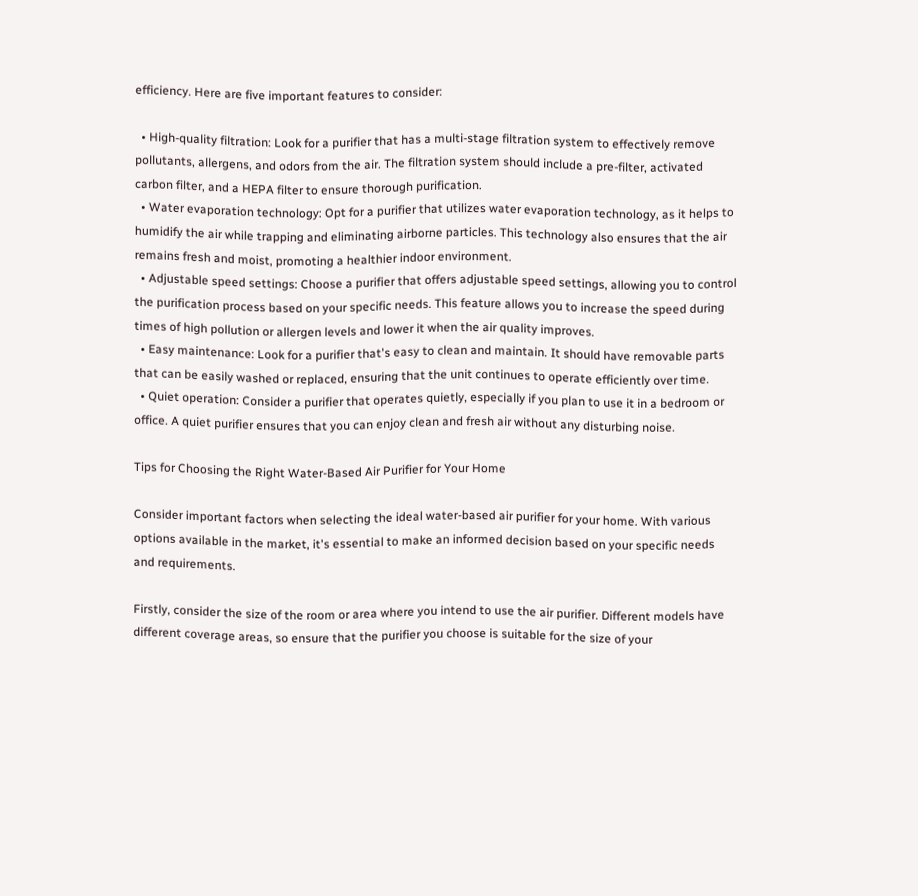efficiency. Here are five important features to consider:

  • High-quality filtration: Look for a purifier that has a multi-stage filtration system to effectively remove pollutants, allergens, and odors from the air. The filtration system should include a pre-filter, activated carbon filter, and a HEPA filter to ensure thorough purification.
  • Water evaporation technology: Opt for a purifier that utilizes water evaporation technology, as it helps to humidify the air while trapping and eliminating airborne particles. This technology also ensures that the air remains fresh and moist, promoting a healthier indoor environment.
  • Adjustable speed settings: Choose a purifier that offers adjustable speed settings, allowing you to control the purification process based on your specific needs. This feature allows you to increase the speed during times of high pollution or allergen levels and lower it when the air quality improves.
  • Easy maintenance: Look for a purifier that's easy to clean and maintain. It should have removable parts that can be easily washed or replaced, ensuring that the unit continues to operate efficiently over time.
  • Quiet operation: Consider a purifier that operates quietly, especially if you plan to use it in a bedroom or office. A quiet purifier ensures that you can enjoy clean and fresh air without any disturbing noise.

Tips for Choosing the Right Water-Based Air Purifier for Your Home

Consider important factors when selecting the ideal water-based air purifier for your home. With various options available in the market, it's essential to make an informed decision based on your specific needs and requirements.

Firstly, consider the size of the room or area where you intend to use the air purifier. Different models have different coverage areas, so ensure that the purifier you choose is suitable for the size of your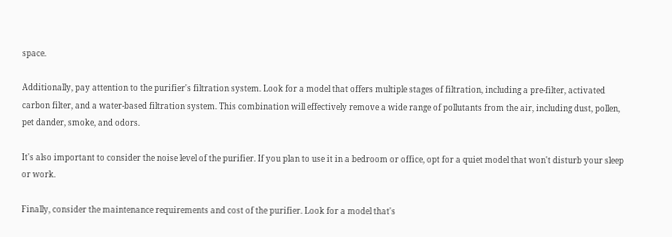space.

Additionally, pay attention to the purifier's filtration system. Look for a model that offers multiple stages of filtration, including a pre-filter, activated carbon filter, and a water-based filtration system. This combination will effectively remove a wide range of pollutants from the air, including dust, pollen, pet dander, smoke, and odors.

It's also important to consider the noise level of the purifier. If you plan to use it in a bedroom or office, opt for a quiet model that won't disturb your sleep or work.

Finally, consider the maintenance requirements and cost of the purifier. Look for a model that's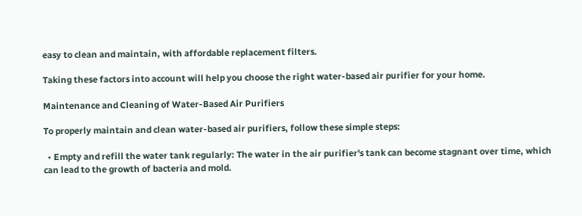easy to clean and maintain, with affordable replacement filters.

Taking these factors into account will help you choose the right water-based air purifier for your home.

Maintenance and Cleaning of Water-Based Air Purifiers

To properly maintain and clean water-based air purifiers, follow these simple steps:

  • Empty and refill the water tank regularly: The water in the air purifier's tank can become stagnant over time, which can lead to the growth of bacteria and mold.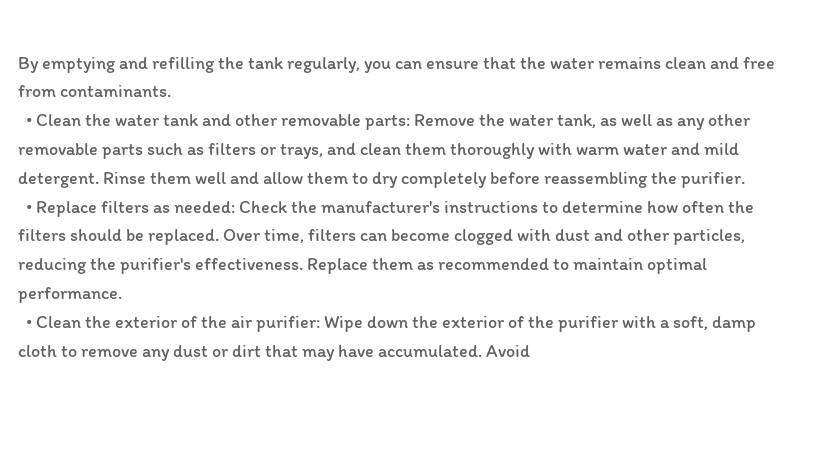By emptying and refilling the tank regularly, you can ensure that the water remains clean and free from contaminants.
  • Clean the water tank and other removable parts: Remove the water tank, as well as any other removable parts such as filters or trays, and clean them thoroughly with warm water and mild detergent. Rinse them well and allow them to dry completely before reassembling the purifier.
  • Replace filters as needed: Check the manufacturer's instructions to determine how often the filters should be replaced. Over time, filters can become clogged with dust and other particles, reducing the purifier's effectiveness. Replace them as recommended to maintain optimal performance.
  • Clean the exterior of the air purifier: Wipe down the exterior of the purifier with a soft, damp cloth to remove any dust or dirt that may have accumulated. Avoid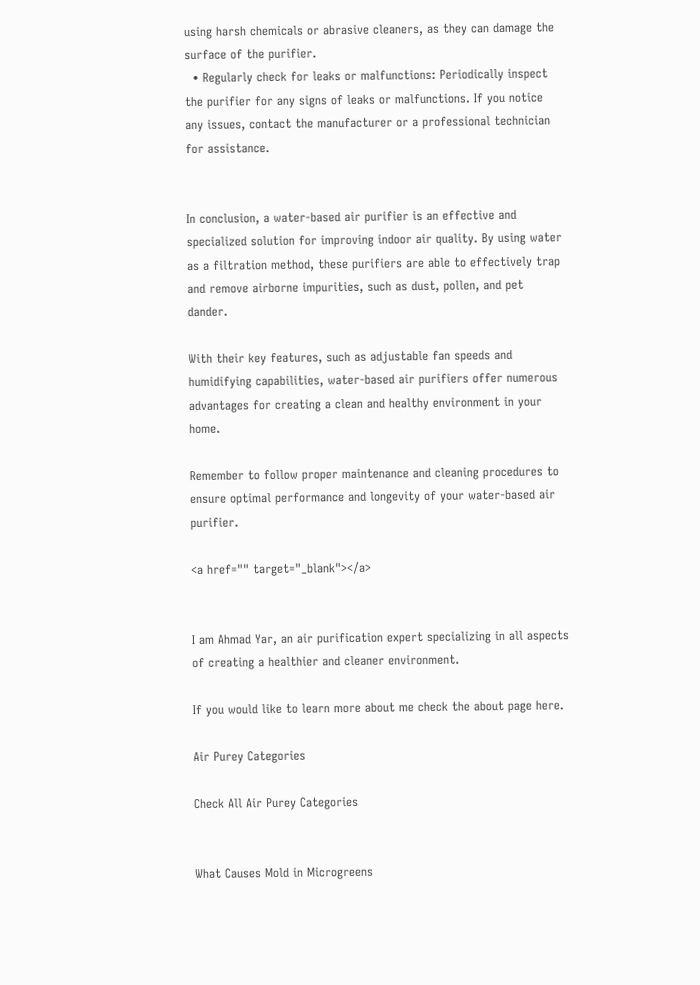using harsh chemicals or abrasive cleaners, as they can damage the surface of the purifier.
  • Regularly check for leaks or malfunctions: Periodically inspect the purifier for any signs of leaks or malfunctions. If you notice any issues, contact the manufacturer or a professional technician for assistance.


In conclusion, a water-based air purifier is an effective and specialized solution for improving indoor air quality. By using water as a filtration method, these purifiers are able to effectively trap and remove airborne impurities, such as dust, pollen, and pet dander.

With their key features, such as adjustable fan speeds and humidifying capabilities, water-based air purifiers offer numerous advantages for creating a clean and healthy environment in your home.

Remember to follow proper maintenance and cleaning procedures to ensure optimal performance and longevity of your water-based air purifier.

<a href="" target="_blank"></a>


I am Ahmad Yar, an air purification expert specializing in all aspects of creating a healthier and cleaner environment.

If you would like to learn more about me check the about page here.

Air Purey Categories

Check All Air Purey Categories


What Causes Mold in Microgreens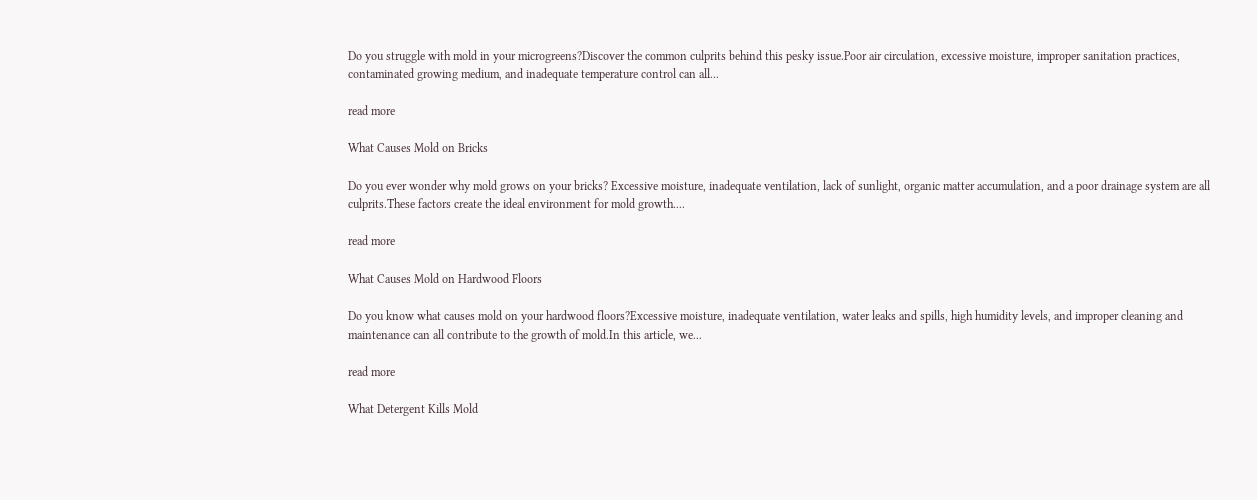Do you struggle with mold in your microgreens?Discover the common culprits behind this pesky issue.Poor air circulation, excessive moisture, improper sanitation practices, contaminated growing medium, and inadequate temperature control can all...

read more

What Causes Mold on Bricks

Do you ever wonder why mold grows on your bricks? Excessive moisture, inadequate ventilation, lack of sunlight, organic matter accumulation, and a poor drainage system are all culprits.These factors create the ideal environment for mold growth....

read more

What Causes Mold on Hardwood Floors

Do you know what causes mold on your hardwood floors?Excessive moisture, inadequate ventilation, water leaks and spills, high humidity levels, and improper cleaning and maintenance can all contribute to the growth of mold.In this article, we...

read more

What Detergent Kills Mold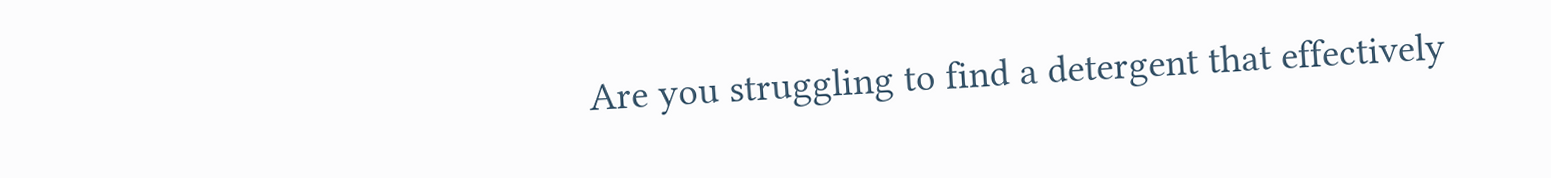Are you struggling to find a detergent that effectively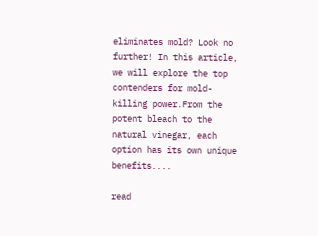eliminates mold? Look no further! In this article, we will explore the top contenders for mold-killing power.From the potent bleach to the natural vinegar, each option has its own unique benefits....

read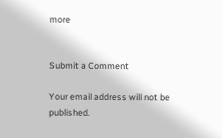more


Submit a Comment

Your email address will not be published.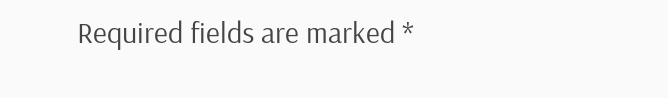Required fields are marked *